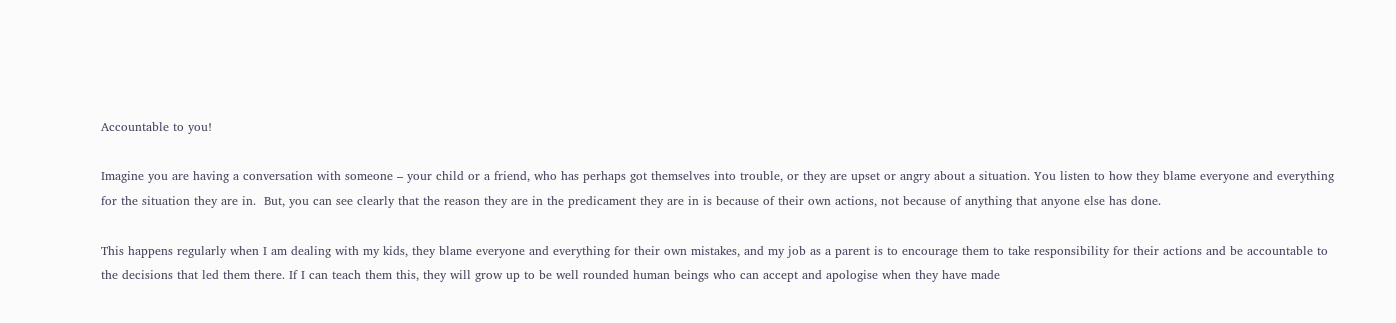Accountable to you!

Imagine you are having a conversation with someone – your child or a friend, who has perhaps got themselves into trouble, or they are upset or angry about a situation. You listen to how they blame everyone and everything for the situation they are in.  But, you can see clearly that the reason they are in the predicament they are in is because of their own actions, not because of anything that anyone else has done.

This happens regularly when I am dealing with my kids, they blame everyone and everything for their own mistakes, and my job as a parent is to encourage them to take responsibility for their actions and be accountable to the decisions that led them there. If I can teach them this, they will grow up to be well rounded human beings who can accept and apologise when they have made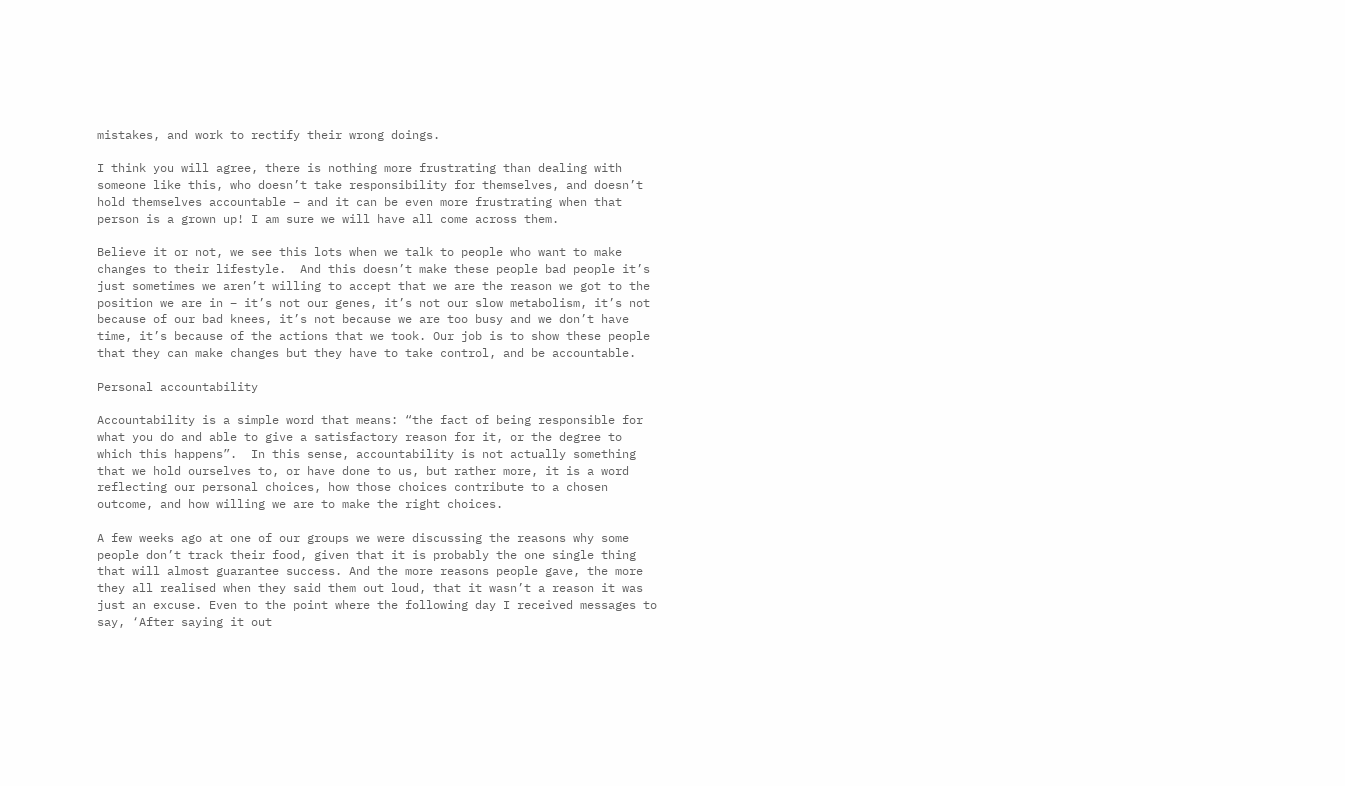mistakes, and work to rectify their wrong doings.

I think you will agree, there is nothing more frustrating than dealing with someone like this, who doesn’t take responsibility for themselves, and doesn’t hold themselves accountable – and it can be even more frustrating when that person is a grown up! I am sure we will have all come across them.

Believe it or not, we see this lots when we talk to people who want to make changes to their lifestyle.  And this doesn’t make these people bad people it’s just sometimes we aren’t willing to accept that we are the reason we got to the position we are in – it’s not our genes, it’s not our slow metabolism, it’s not because of our bad knees, it’s not because we are too busy and we don’t have time, it’s because of the actions that we took. Our job is to show these people that they can make changes but they have to take control, and be accountable.

Personal accountability

Accountability is a simple word that means: “the fact of being responsible for what you do and able to give a satisfactory reason for it, or the degree to which this happens”.  In this sense, accountability is not actually something that we hold ourselves to, or have done to us, but rather more, it is a word reflecting our personal choices, how those choices contribute to a chosen outcome, and how willing we are to make the right choices.

A few weeks ago at one of our groups we were discussing the reasons why some people don’t track their food, given that it is probably the one single thing that will almost guarantee success. And the more reasons people gave, the more they all realised when they said them out loud, that it wasn’t a reason it was just an excuse. Even to the point where the following day I received messages to say, ‘After saying it out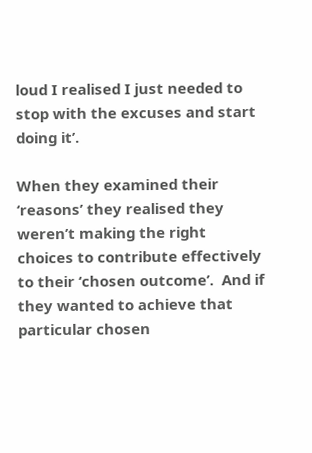loud I realised I just needed to stop with the excuses and start doing it’.

When they examined their ‘reasons’ they realised they weren’t making the right choices to contribute effectively to their ‘chosen outcome’.  And if they wanted to achieve that particular chosen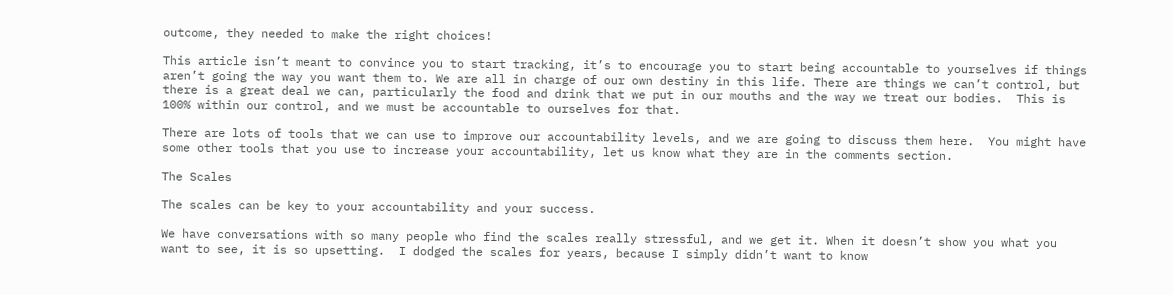outcome, they needed to make the right choices!

This article isn’t meant to convince you to start tracking, it’s to encourage you to start being accountable to yourselves if things aren’t going the way you want them to. We are all in charge of our own destiny in this life. There are things we can’t control, but there is a great deal we can, particularly the food and drink that we put in our mouths and the way we treat our bodies.  This is 100% within our control, and we must be accountable to ourselves for that.

There are lots of tools that we can use to improve our accountability levels, and we are going to discuss them here.  You might have some other tools that you use to increase your accountability, let us know what they are in the comments section.

The Scales

The scales can be key to your accountability and your success.

We have conversations with so many people who find the scales really stressful, and we get it. When it doesn’t show you what you want to see, it is so upsetting.  I dodged the scales for years, because I simply didn’t want to know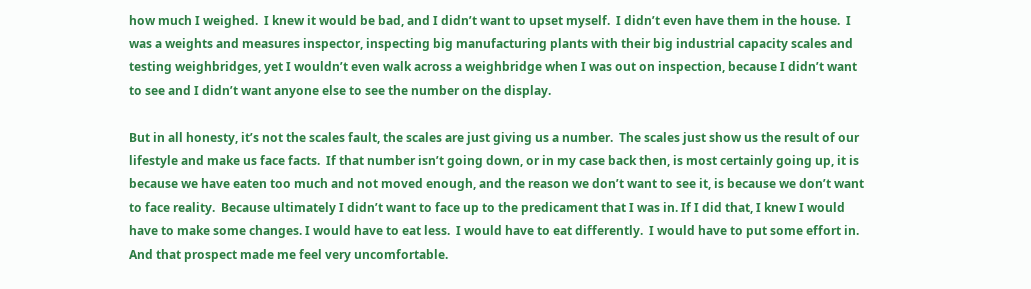how much I weighed.  I knew it would be bad, and I didn’t want to upset myself.  I didn’t even have them in the house.  I was a weights and measures inspector, inspecting big manufacturing plants with their big industrial capacity scales and testing weighbridges, yet I wouldn’t even walk across a weighbridge when I was out on inspection, because I didn’t want to see and I didn’t want anyone else to see the number on the display.

But in all honesty, it’s not the scales fault, the scales are just giving us a number.  The scales just show us the result of our lifestyle and make us face facts.  If that number isn’t going down, or in my case back then, is most certainly going up, it is because we have eaten too much and not moved enough, and the reason we don’t want to see it, is because we don’t want to face reality.  Because ultimately I didn’t want to face up to the predicament that I was in. If I did that, I knew I would have to make some changes. I would have to eat less.  I would have to eat differently.  I would have to put some effort in.  And that prospect made me feel very uncomfortable.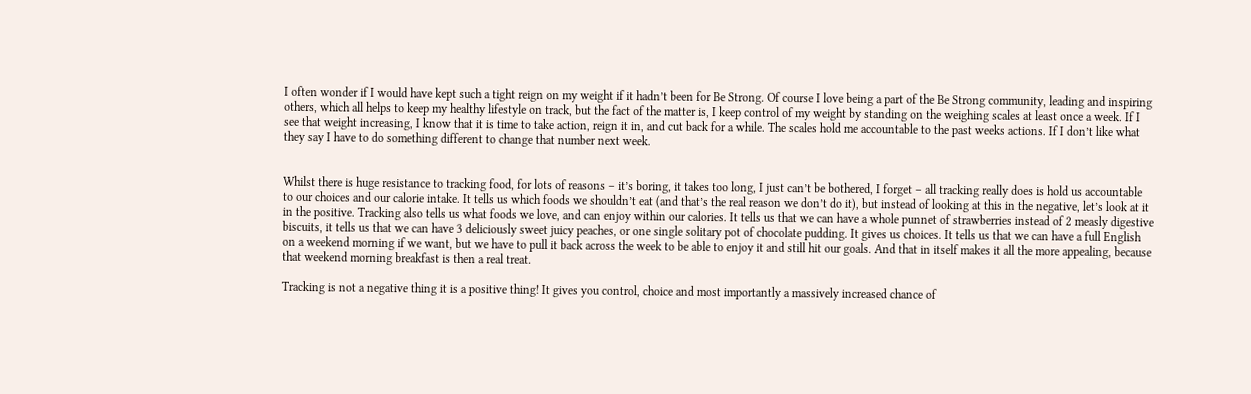I often wonder if I would have kept such a tight reign on my weight if it hadn’t been for Be Strong. Of course I love being a part of the Be Strong community, leading and inspiring others, which all helps to keep my healthy lifestyle on track, but the fact of the matter is, I keep control of my weight by standing on the weighing scales at least once a week. If I see that weight increasing, I know that it is time to take action, reign it in, and cut back for a while. The scales hold me accountable to the past weeks actions. If I don’t like what they say I have to do something different to change that number next week.


Whilst there is huge resistance to tracking food, for lots of reasons – it’s boring, it takes too long, I just can’t be bothered, I forget – all tracking really does is hold us accountable to our choices and our calorie intake. It tells us which foods we shouldn’t eat (and that’s the real reason we don’t do it), but instead of looking at this in the negative, let’s look at it in the positive. Tracking also tells us what foods we love, and can enjoy within our calories. It tells us that we can have a whole punnet of strawberries instead of 2 measly digestive biscuits, it tells us that we can have 3 deliciously sweet juicy peaches, or one single solitary pot of chocolate pudding. It gives us choices. It tells us that we can have a full English on a weekend morning if we want, but we have to pull it back across the week to be able to enjoy it and still hit our goals. And that in itself makes it all the more appealing, because that weekend morning breakfast is then a real treat.

Tracking is not a negative thing it is a positive thing! It gives you control, choice and most importantly a massively increased chance of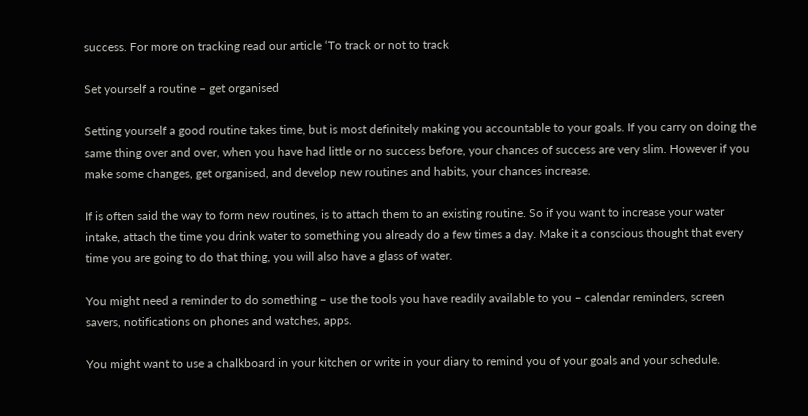success. For more on tracking read our article ‘To track or not to track

Set yourself a routine – get organised

Setting yourself a good routine takes time, but is most definitely making you accountable to your goals. If you carry on doing the same thing over and over, when you have had little or no success before, your chances of success are very slim. However if you make some changes, get organised, and develop new routines and habits, your chances increase.

If is often said the way to form new routines, is to attach them to an existing routine. So if you want to increase your water intake, attach the time you drink water to something you already do a few times a day. Make it a conscious thought that every time you are going to do that thing, you will also have a glass of water.

You might need a reminder to do something – use the tools you have readily available to you – calendar reminders, screen savers, notifications on phones and watches, apps.

You might want to use a chalkboard in your kitchen or write in your diary to remind you of your goals and your schedule.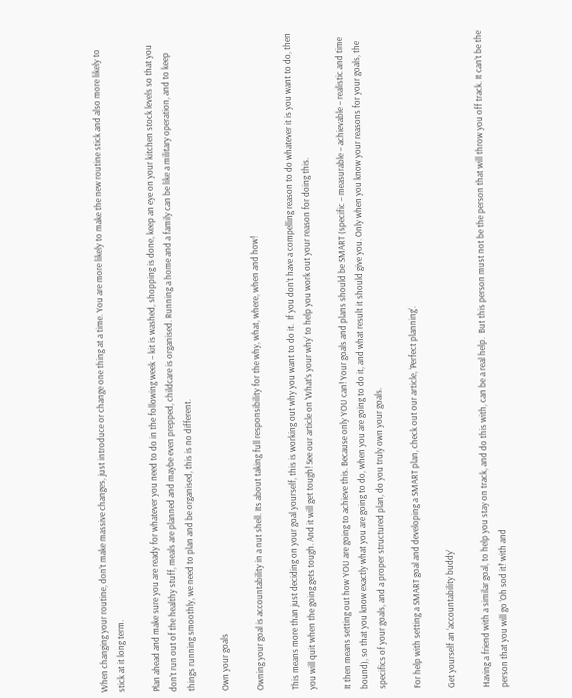When changing your routine, don’t make massive changes, just introduce or change one thing at a time. You are more likely to make the new routine stick and also more likely to stick at it long term.

Plan ahead and make sure you are ready for whatever you need to do in the following week – kit is washed, shopping is done, keep an eye on your kitchen stock levels so that you don’t run out of the healthy stuff, meals are planned and maybe even prepped, childcare is organised. Running a home and a family can be like a military operation, and to keep things running smoothly, we need to plan and be organised, this is no different.

Own your goals

Owning your goal is accountability in a nut shell. Its about taking full responsibility for the why, what, where, when and how!

This means more than just deciding on your goal yourself, this is working out why you want to do it.  If you don’t have a compelling reason to do whatever it is you want to do, then you will quit when the going gets tough. And it will get tough! See our article on ‘What’s your why‘ to help you work out your reason for doing this.

It then means setting out how YOU are going to achieve this. Because only YOU can! Your goals and plans should be SMART (specific – measurable – achievable – realistic and time bound), so that you know exactly what you are going to do, when you are going to do it, and what result it should give you. Only when you know your reasons for your goals, the specifics of your goals, and a proper structured plan, do you truly own your goals.

For help with setting a SMART goal and developing a SMART plan, check out our article, ‘Perfect planning‘.

Get yourself an ‘accountability buddy’

Having a friend with a similar goal, to help you stay on track, and do this with, can be a real help.  But this person must not be the person that will throw you off track. It can’t be the person that you will go ‘Oh sod it!’ with and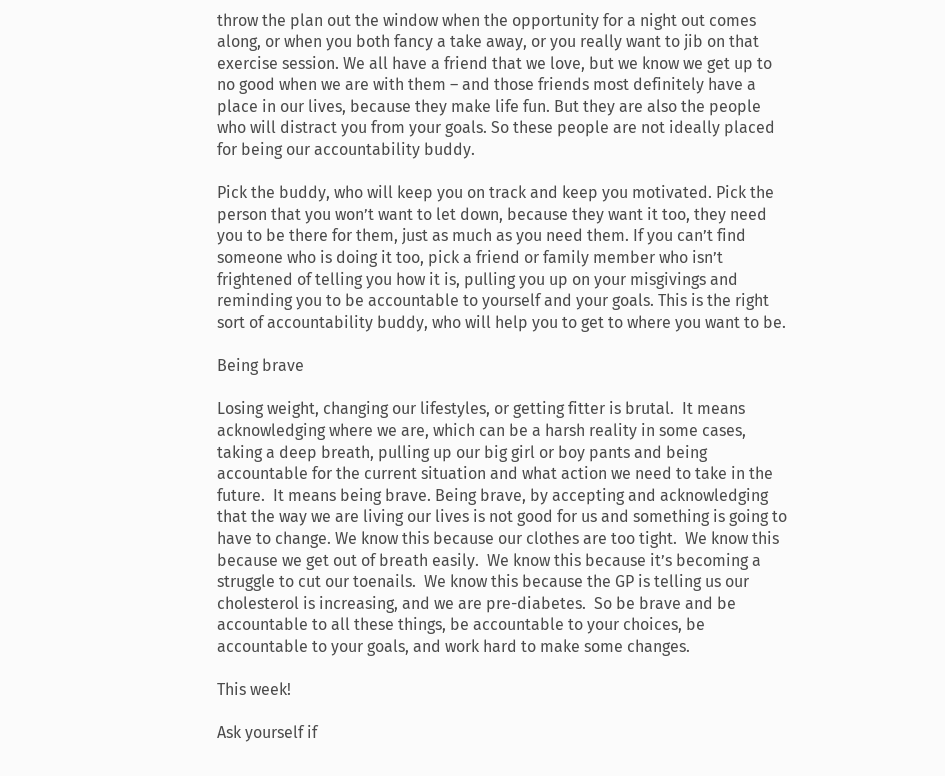throw the plan out the window when the opportunity for a night out comes along, or when you both fancy a take away, or you really want to jib on that exercise session. We all have a friend that we love, but we know we get up to no good when we are with them – and those friends most definitely have a place in our lives, because they make life fun. But they are also the people who will distract you from your goals. So these people are not ideally placed for being our accountability buddy.

Pick the buddy, who will keep you on track and keep you motivated. Pick the person that you won’t want to let down, because they want it too, they need you to be there for them, just as much as you need them. If you can’t find someone who is doing it too, pick a friend or family member who isn’t frightened of telling you how it is, pulling you up on your misgivings and reminding you to be accountable to yourself and your goals. This is the right sort of accountability buddy, who will help you to get to where you want to be.

Being brave

Losing weight, changing our lifestyles, or getting fitter is brutal.  It means acknowledging where we are, which can be a harsh reality in some cases, taking a deep breath, pulling up our big girl or boy pants and being accountable for the current situation and what action we need to take in the future.  It means being brave. Being brave, by accepting and acknowledging that the way we are living our lives is not good for us and something is going to have to change. We know this because our clothes are too tight.  We know this because we get out of breath easily.  We know this because it’s becoming a struggle to cut our toenails.  We know this because the GP is telling us our cholesterol is increasing, and we are pre-diabetes.  So be brave and be accountable to all these things, be accountable to your choices, be accountable to your goals, and work hard to make some changes.

This week!

Ask yourself if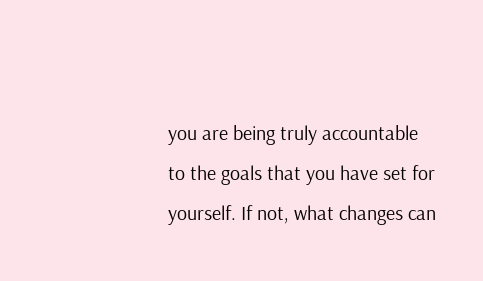you are being truly accountable to the goals that you have set for yourself. If not, what changes can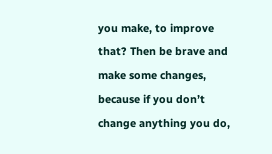you make, to improve that? Then be brave and make some changes, because if you don’t change anything you do,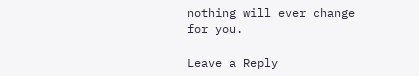nothing will ever change for you.

Leave a Reply